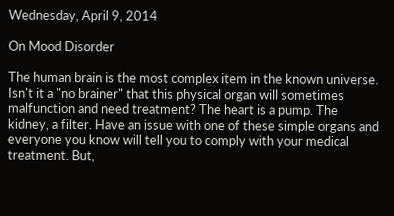Wednesday, April 9, 2014

On Mood Disorder

The human brain is the most complex item in the known universe. Isn't it a "no brainer" that this physical organ will sometimes malfunction and need treatment? The heart is a pump. The kidney, a filter. Have an issue with one of these simple organs and everyone you know will tell you to comply with your medical treatment. But,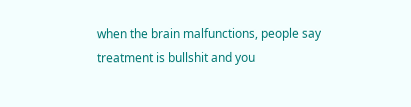when the brain malfunctions, people say treatment is bullshit and you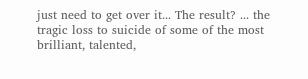just need to get over it... The result? ... the tragic loss to suicide of some of the most brilliant, talented,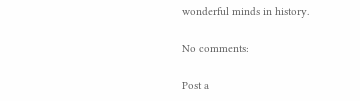wonderful minds in history.

No comments:

Post a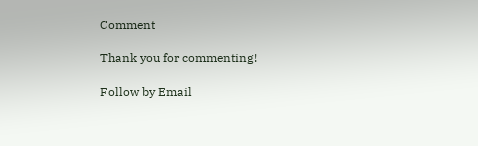Comment

Thank you for commenting!

Follow by Email